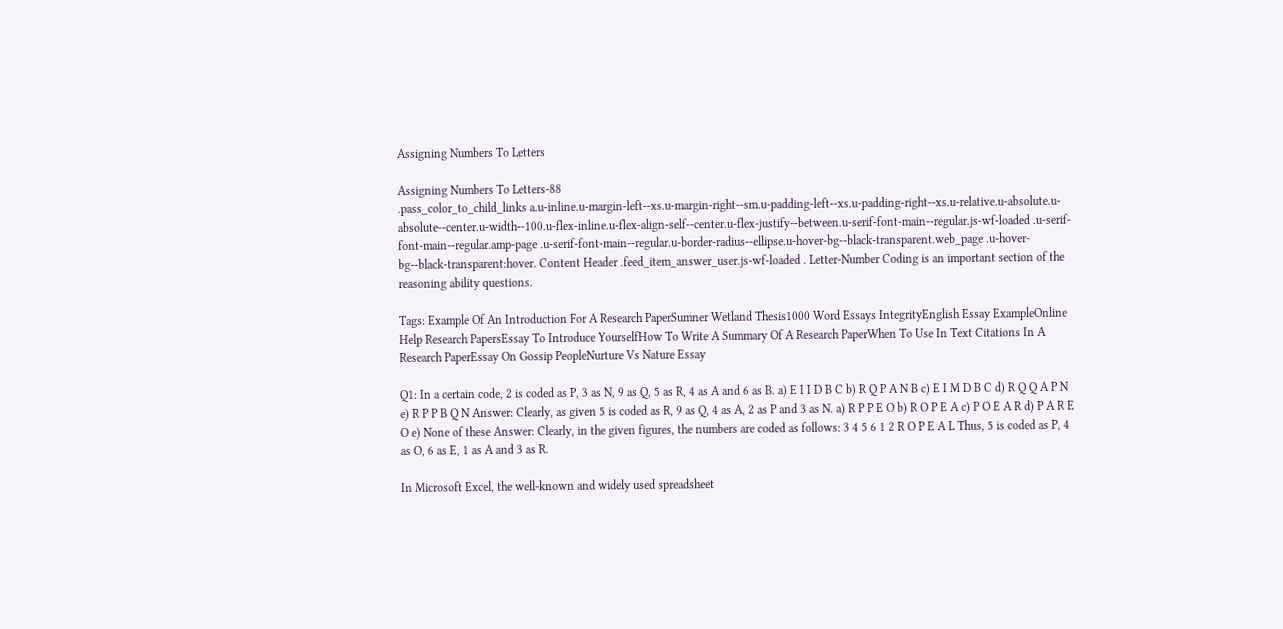Assigning Numbers To Letters

Assigning Numbers To Letters-88
.pass_color_to_child_links a.u-inline.u-margin-left--xs.u-margin-right--sm.u-padding-left--xs.u-padding-right--xs.u-relative.u-absolute.u-absolute--center.u-width--100.u-flex-inline.u-flex-align-self--center.u-flex-justify--between.u-serif-font-main--regular.js-wf-loaded .u-serif-font-main--regular.amp-page .u-serif-font-main--regular.u-border-radius--ellipse.u-hover-bg--black-transparent.web_page .u-hover-bg--black-transparent:hover. Content Header .feed_item_answer_user.js-wf-loaded . Letter-Number Coding is an important section of the reasoning ability questions.

Tags: Example Of An Introduction For A Research PaperSumner Wetland Thesis1000 Word Essays IntegrityEnglish Essay ExampleOnline Help Research PapersEssay To Introduce YourselfHow To Write A Summary Of A Research PaperWhen To Use In Text Citations In A Research PaperEssay On Gossip PeopleNurture Vs Nature Essay

Q1: In a certain code, 2 is coded as P, 3 as N, 9 as Q, 5 as R, 4 as A and 6 as B. a) E I I D B C b) R Q P A N B c) E I M D B C d) R Q Q A P N e) R P P B Q N Answer: Clearly, as given 5 is coded as R, 9 as Q, 4 as A, 2 as P and 3 as N. a) R P P E O b) R O P E A c) P O E A R d) P A R E O e) None of these Answer: Clearly, in the given figures, the numbers are coded as follows: 3 4 5 6 1 2 R O P E A L Thus, 5 is coded as P, 4 as O, 6 as E, 1 as A and 3 as R.

In Microsoft Excel, the well-known and widely used spreadsheet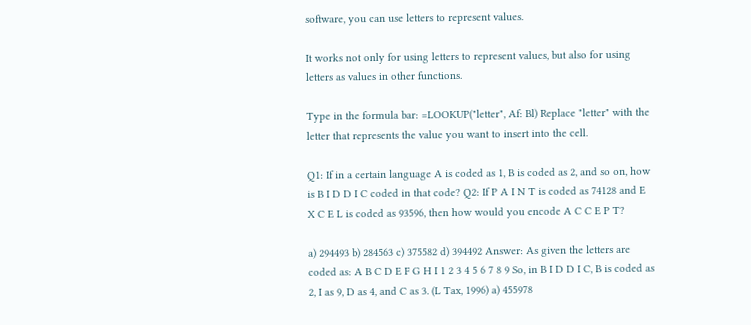software, you can use letters to represent values.

It works not only for using letters to represent values, but also for using letters as values in other functions.

Type in the formula bar: =LOOKUP("letter", Af: Bl) Replace "letter" with the letter that represents the value you want to insert into the cell.

Q1: If in a certain language A is coded as 1, B is coded as 2, and so on, how is B I D D I C coded in that code? Q2: If P A I N T is coded as 74128 and E X C E L is coded as 93596, then how would you encode A C C E P T?

a) 294493 b) 284563 c) 375582 d) 394492 Answer: As given the letters are coded as: A B C D E F G H I 1 2 3 4 5 6 7 8 9 So, in B I D D I C, B is coded as 2, I as 9, D as 4, and C as 3. (L Tax, 1996) a) 455978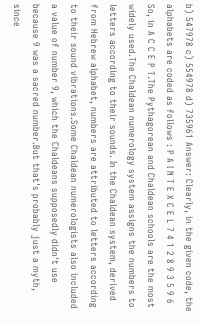b) 547978 c) 554978 d) 735961 Answer: Clearly, in the given code, the alphabets are coded as follows : P A I N T E X C E L 7 4 1 2 8 9 3 5 9 6 So, in A C C E P T.The Pythagorean and Chaldean schools are the most widely used.The Chaldean numerology system assigns the numbers to letters according to their sounds. In the Chaldean system, derived from Hebrew alphabet, numbers are attributed to letters according to their sound vibrations.Some Chaldean numerologists also included a value of number 9, which the Chaldeans supposedly didn't use because 9 was a sacred number.But that's probably just a myth, since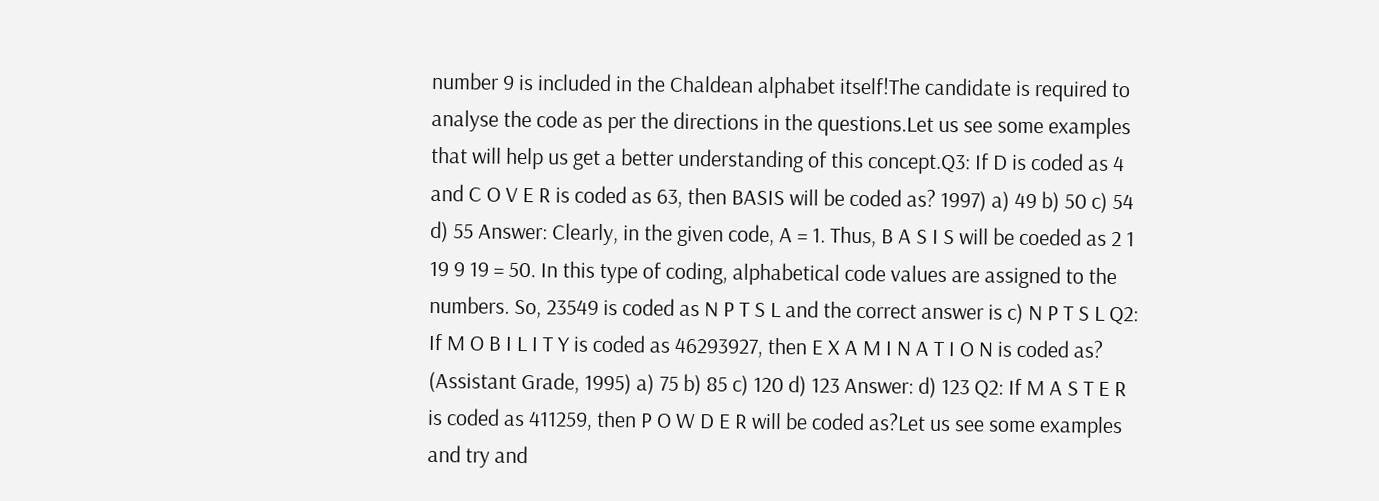number 9 is included in the Chaldean alphabet itself!The candidate is required to analyse the code as per the directions in the questions.Let us see some examples that will help us get a better understanding of this concept.Q3: If D is coded as 4 and C O V E R is coded as 63, then BASIS will be coded as? 1997) a) 49 b) 50 c) 54 d) 55 Answer: Clearly, in the given code, A = 1. Thus, B A S I S will be coeded as 2 1 19 9 19 = 50. In this type of coding, alphabetical code values are assigned to the numbers. So, 23549 is coded as N P T S L and the correct answer is c) N P T S L Q2: If M O B I L I T Y is coded as 46293927, then E X A M I N A T I O N is coded as? (Assistant Grade, 1995) a) 75 b) 85 c) 120 d) 123 Answer: d) 123 Q2: If M A S T E R is coded as 411259, then P O W D E R will be coded as?Let us see some examples and try and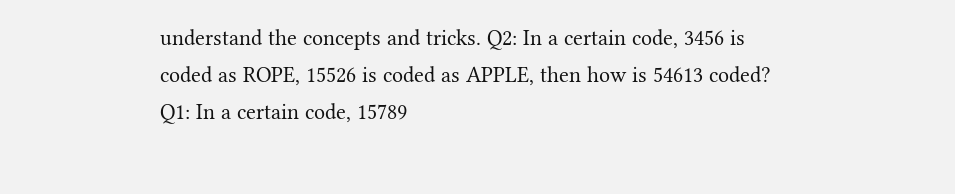understand the concepts and tricks. Q2: In a certain code, 3456 is coded as ROPE, 15526 is coded as APPLE, then how is 54613 coded? Q1: In a certain code, 15789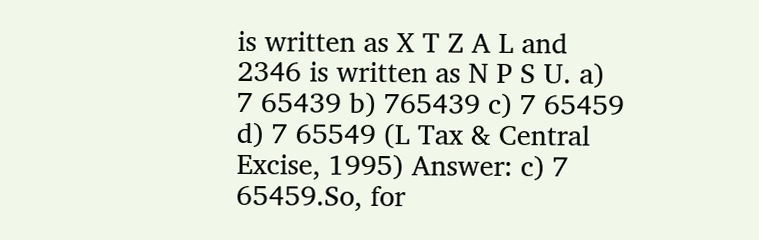is written as X T Z A L and 2346 is written as N P S U. a) 7 65439 b) 765439 c) 7 65459 d) 7 65549 (L Tax & Central Excise, 1995) Answer: c) 7 65459.So, for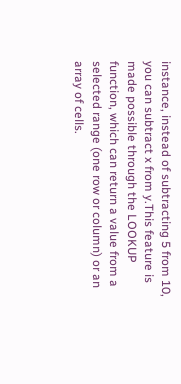instance, instead of subtracting 5 from 10, you can subtract x from y.This feature is made possible through the LOOKUP function, which can return a value from a selected range (one row or column) or an array of cells.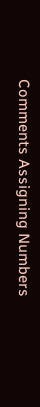Comments Assigning Numbers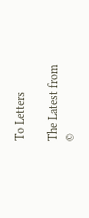To Letters

The Latest from ©